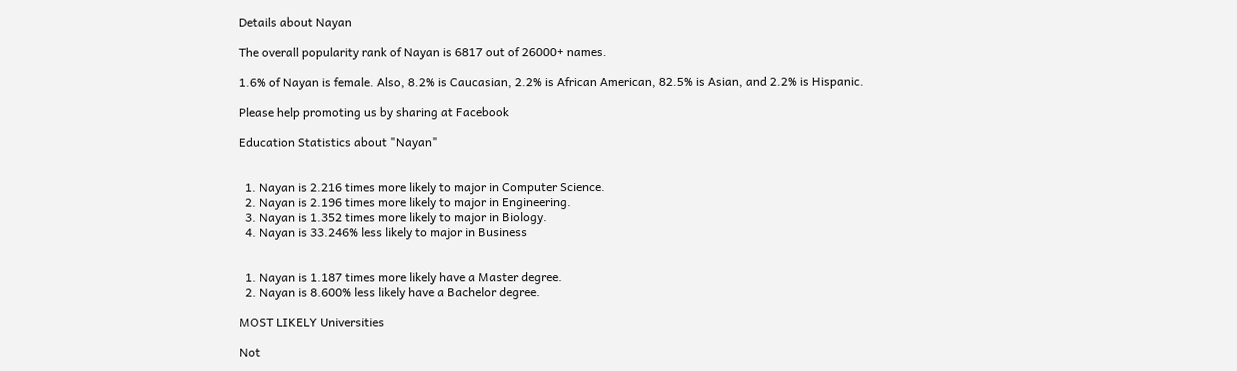Details about Nayan

The overall popularity rank of Nayan is 6817 out of 26000+ names.

1.6% of Nayan is female. Also, 8.2% is Caucasian, 2.2% is African American, 82.5% is Asian, and 2.2% is Hispanic.

Please help promoting us by sharing at Facebook

Education Statistics about "Nayan"


  1. Nayan is 2.216 times more likely to major in Computer Science.
  2. Nayan is 2.196 times more likely to major in Engineering.
  3. Nayan is 1.352 times more likely to major in Biology.
  4. Nayan is 33.246% less likely to major in Business


  1. Nayan is 1.187 times more likely have a Master degree.
  2. Nayan is 8.600% less likely have a Bachelor degree.

MOST LIKELY Universities

Not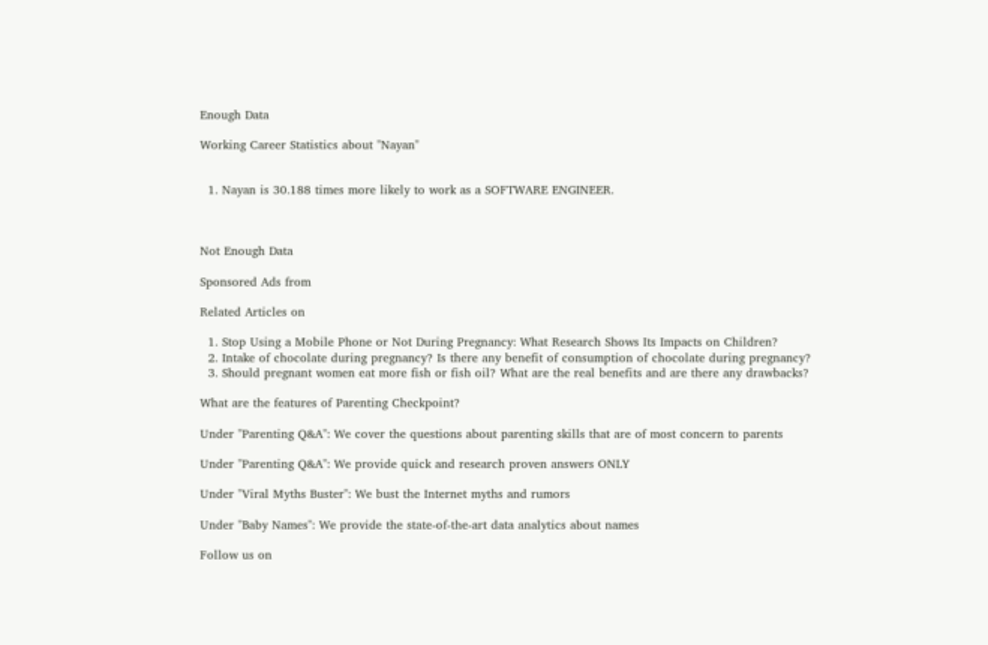Enough Data

Working Career Statistics about "Nayan"


  1. Nayan is 30.188 times more likely to work as a SOFTWARE ENGINEER.



Not Enough Data

Sponsored Ads from

Related Articles on

  1. Stop Using a Mobile Phone or Not During Pregnancy: What Research Shows Its Impacts on Children?
  2. Intake of chocolate during pregnancy? Is there any benefit of consumption of chocolate during pregnancy?
  3. Should pregnant women eat more fish or fish oil? What are the real benefits and are there any drawbacks?

What are the features of Parenting Checkpoint?

Under "Parenting Q&A": We cover the questions about parenting skills that are of most concern to parents

Under "Parenting Q&A": We provide quick and research proven answers ONLY

Under "Viral Myths Buster": We bust the Internet myths and rumors

Under "Baby Names": We provide the state-of-the-art data analytics about names

Follow us on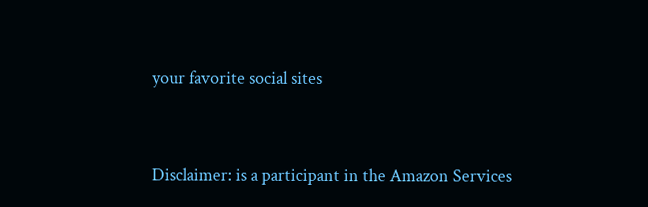your favorite social sites


Disclaimer: is a participant in the Amazon Services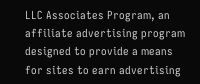LLC Associates Program, an affiliate advertising program designed to provide a means for sites to earn advertising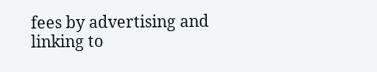fees by advertising and linking to